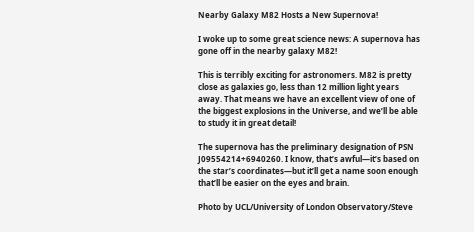Nearby Galaxy M82 Hosts a New Supernova!

I woke up to some great science news: A supernova has gone off in the nearby galaxy M82!

This is terribly exciting for astronomers. M82 is pretty close as galaxies go, less than 12 million light years away. That means we have an excellent view of one of the biggest explosions in the Universe, and we’ll be able to study it in great detail!

The supernova has the preliminary designation of PSN J09554214+6940260. I know, that’s awful—it’s based on the star’s coordinates—but it’ll get a name soon enough that’ll be easier on the eyes and brain.

Photo by UCL/University of London Observatory/Steve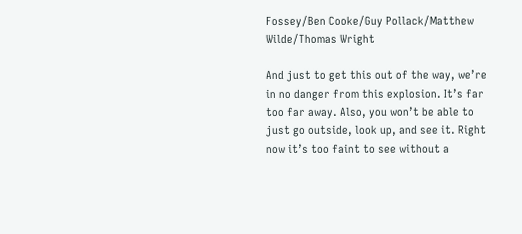Fossey/Ben Cooke/Guy Pollack/Matthew Wilde/Thomas Wright

And just to get this out of the way, we’re in no danger from this explosion. It’s far too far away. Also, you won’t be able to just go outside, look up, and see it. Right now it’s too faint to see without a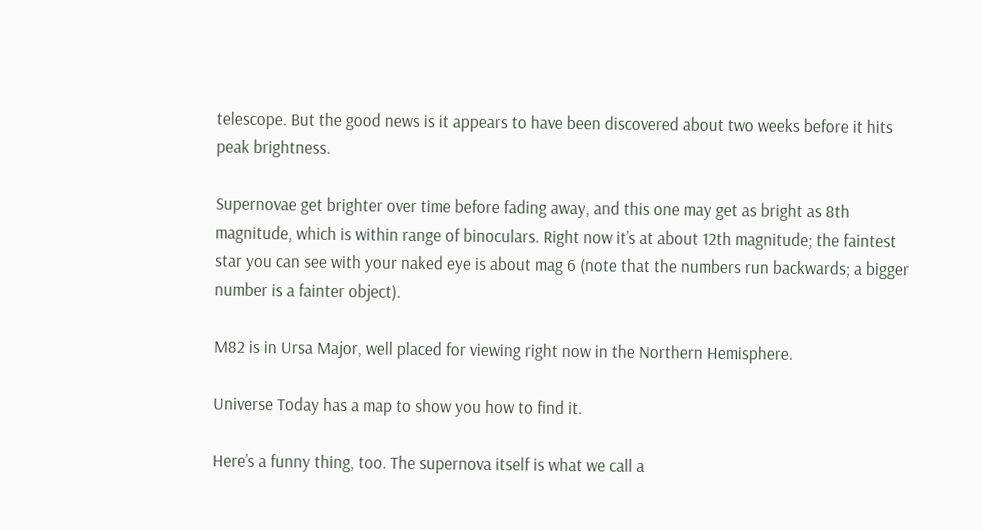telescope. But the good news is it appears to have been discovered about two weeks before it hits peak brightness.

Supernovae get brighter over time before fading away, and this one may get as bright as 8th magnitude, which is within range of binoculars. Right now it’s at about 12th magnitude; the faintest star you can see with your naked eye is about mag 6 (note that the numbers run backwards; a bigger number is a fainter object).

M82 is in Ursa Major, well placed for viewing right now in the Northern Hemisphere.

Universe Today has a map to show you how to find it.

Here’s a funny thing, too. The supernova itself is what we call a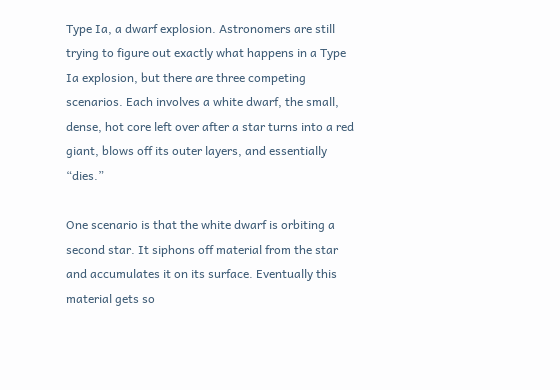Type Ia, a dwarf explosion. Astronomers are still trying to figure out exactly what happens in a Type Ia explosion, but there are three competing scenarios. Each involves a white dwarf, the small, dense, hot core left over after a star turns into a red giant, blows off its outer layers, and essentially “dies.”

One scenario is that the white dwarf is orbiting a second star. It siphons off material from the star and accumulates it on its surface. Eventually this material gets so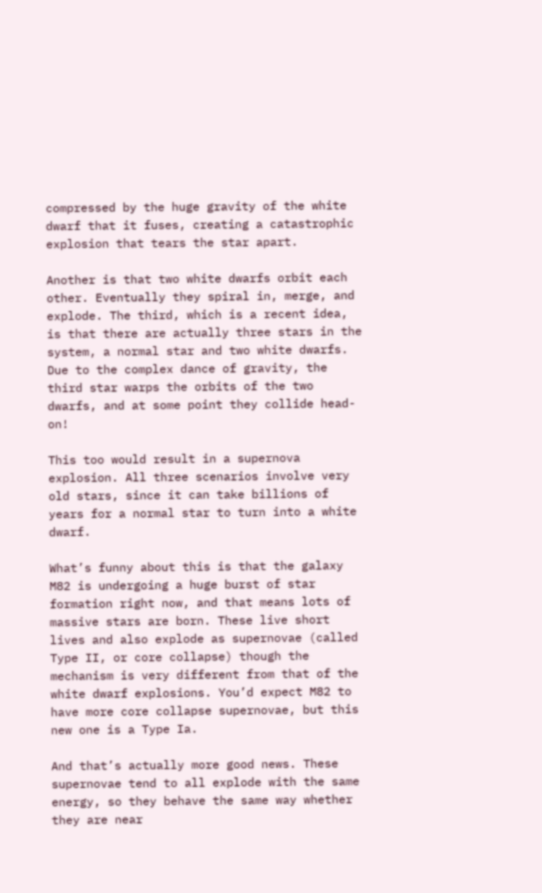compressed by the huge gravity of the white dwarf that it fuses, creating a catastrophic explosion that tears the star apart.

Another is that two white dwarfs orbit each other. Eventually they spiral in, merge, and explode. The third, which is a recent idea, is that there are actually three stars in the system, a normal star and two white dwarfs. Due to the complex dance of gravity, the third star warps the orbits of the two dwarfs, and at some point they collide head-on!

This too would result in a supernova explosion. All three scenarios involve very old stars, since it can take billions of years for a normal star to turn into a white dwarf.

What’s funny about this is that the galaxy M82 is undergoing a huge burst of star formation right now, and that means lots of massive stars are born. These live short lives and also explode as supernovae (called Type II, or core collapse) though the mechanism is very different from that of the white dwarf explosions. You’d expect M82 to have more core collapse supernovae, but this new one is a Type Ia.

And that’s actually more good news. These supernovae tend to all explode with the same energy, so they behave the same way whether they are near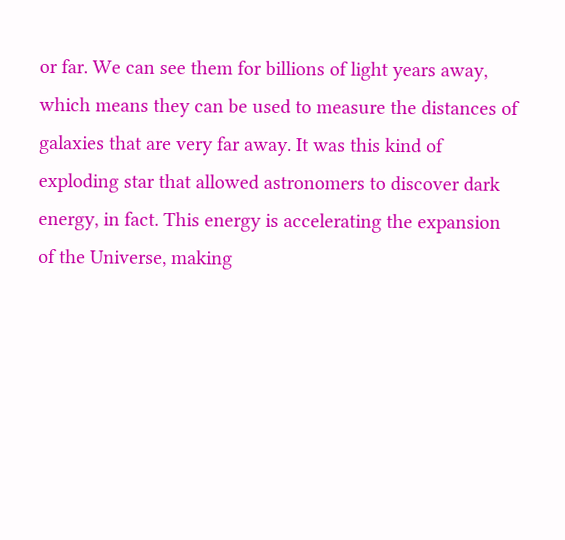or far. We can see them for billions of light years away, which means they can be used to measure the distances of galaxies that are very far away. It was this kind of exploding star that allowed astronomers to discover dark energy, in fact. This energy is accelerating the expansion of the Universe, making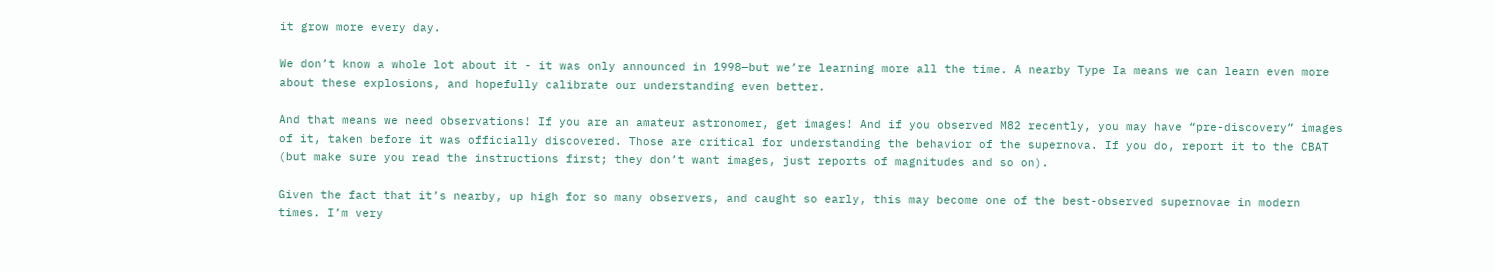it grow more every day.

We don’t know a whole lot about it - it was only announced in 1998—but we’re learning more all the time. A nearby Type Ia means we can learn even more about these explosions, and hopefully calibrate our understanding even better.

And that means we need observations! If you are an amateur astronomer, get images! And if you observed M82 recently, you may have “pre-discovery” images of it, taken before it was officially discovered. Those are critical for understanding the behavior of the supernova. If you do, report it to the CBAT (but make sure you read the instructions first; they don’t want images, just reports of magnitudes and so on).

Given the fact that it’s nearby, up high for so many observers, and caught so early, this may become one of the best-observed supernovae in modern times. I’m very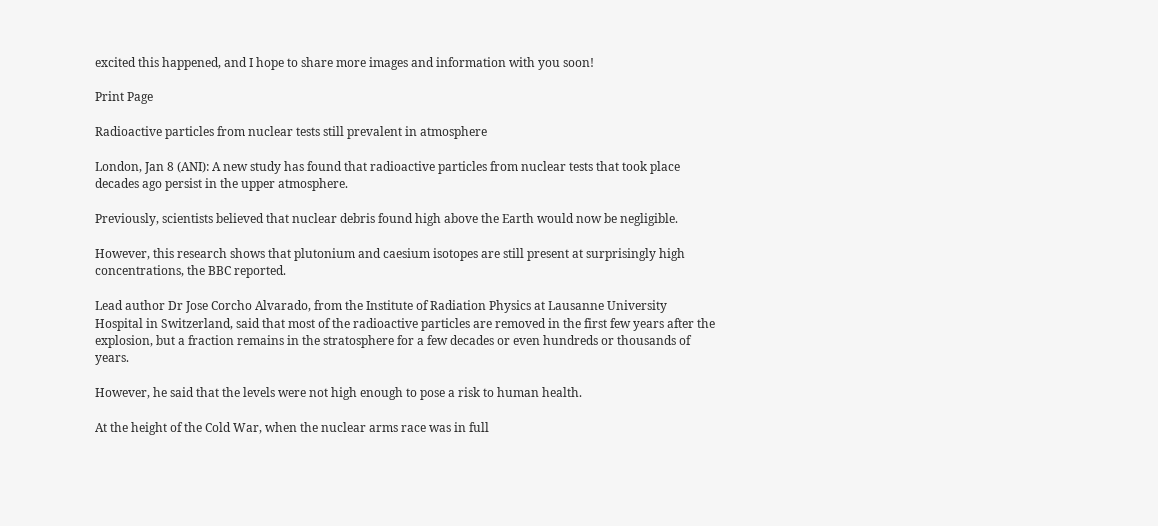excited this happened, and I hope to share more images and information with you soon!

Print Page

Radioactive particles from nuclear tests still prevalent in atmosphere

London, Jan 8 (ANI): A new study has found that radioactive particles from nuclear tests that took place decades ago persist in the upper atmosphere.

Previously, scientists believed that nuclear debris found high above the Earth would now be negligible.

However, this research shows that plutonium and caesium isotopes are still present at surprisingly high concentrations, the BBC reported.

Lead author Dr Jose Corcho Alvarado, from the Institute of Radiation Physics at Lausanne University Hospital in Switzerland, said that most of the radioactive particles are removed in the first few years after the explosion, but a fraction remains in the stratosphere for a few decades or even hundreds or thousands of years.

However, he said that the levels were not high enough to pose a risk to human health.

At the height of the Cold War, when the nuclear arms race was in full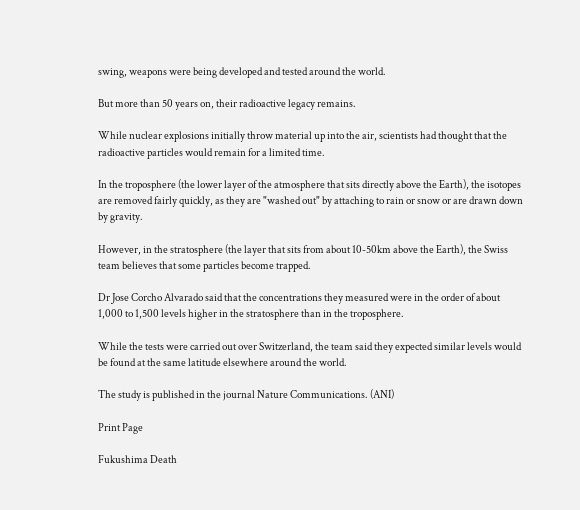swing, weapons were being developed and tested around the world.

But more than 50 years on, their radioactive legacy remains.

While nuclear explosions initially throw material up into the air, scientists had thought that the radioactive particles would remain for a limited time.

In the troposphere (the lower layer of the atmosphere that sits directly above the Earth), the isotopes are removed fairly quickly, as they are "washed out" by attaching to rain or snow or are drawn down by gravity.

However, in the stratosphere (the layer that sits from about 10-50km above the Earth), the Swiss team believes that some particles become trapped.

Dr Jose Corcho Alvarado said that the concentrations they measured were in the order of about 1,000 to 1,500 levels higher in the stratosphere than in the troposphere.

While the tests were carried out over Switzerland, the team said they expected similar levels would be found at the same latitude elsewhere around the world.

The study is published in the journal Nature Communications. (ANI)

Print Page

Fukushima Death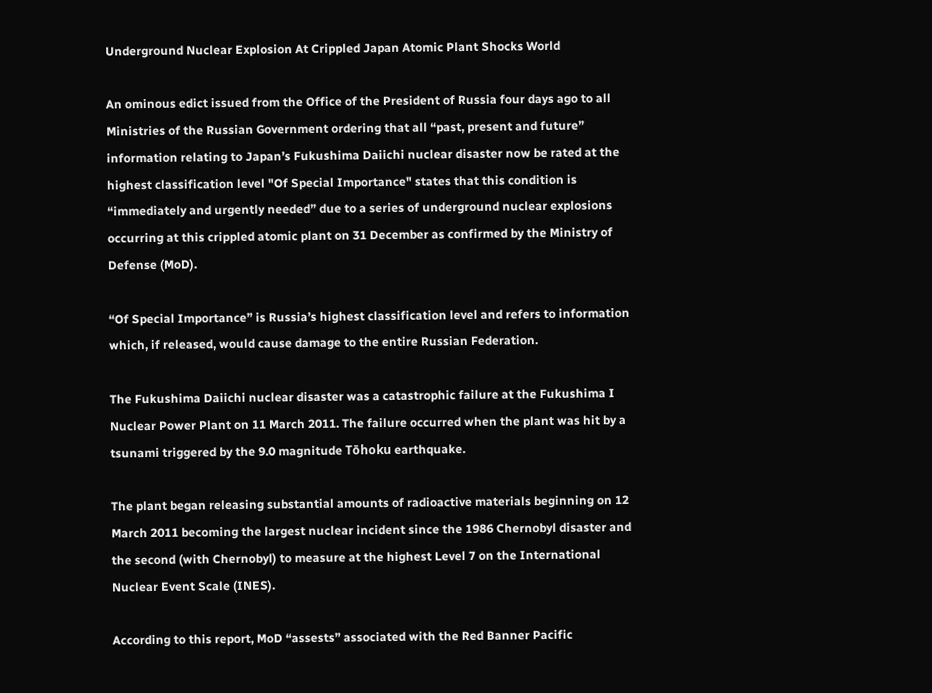Underground Nuclear Explosion At Crippled Japan Atomic Plant Shocks World

An ominous edict issued from the Office of the President of Russia four days ago to all Ministries of the Russian Government ordering that all “past, present and future” information relating to Japan’s Fukushima Daiichi nuclear disaster now be rated at the highest classification level "Of Special Importance" states that this condition is “immediately and urgently needed” due to a series of underground nuclear explosions occurring at this crippled atomic plant on 31 December as confirmed by the Ministry of Defense (MoD).

“Of Special Importance” is Russia’s highest classification level and refers to information which, if released, would cause damage to the entire Russian Federation.

The Fukushima Daiichi nuclear disaster was a catastrophic failure at the Fukushima I Nuclear Power Plant on 11 March 2011. The failure occurred when the plant was hit by a tsunami triggered by the 9.0 magnitude Tōhoku earthquake.

The plant began releasing substantial amounts of radioactive materials beginning on 12 March 2011 becoming the largest nuclear incident since the 1986 Chernobyl disaster and the second (with Chernobyl) to measure at the highest Level 7 on the International Nuclear Event Scale (INES).

According to this report, MoD “assests” associated with the Red Banner Pacific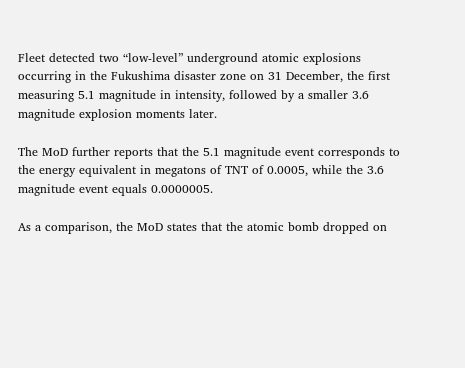Fleet detected two “low-level” underground atomic explosions occurring in the Fukushima disaster zone on 31 December, the first measuring 5.1 magnitude in intensity, followed by a smaller 3.6 magnitude explosion moments later.

The MoD further reports that the 5.1 magnitude event corresponds to the energy equivalent in megatons of TNT of 0.0005, while the 3.6 magnitude event equals 0.0000005.

As a comparison, the MoD states that the atomic bomb dropped on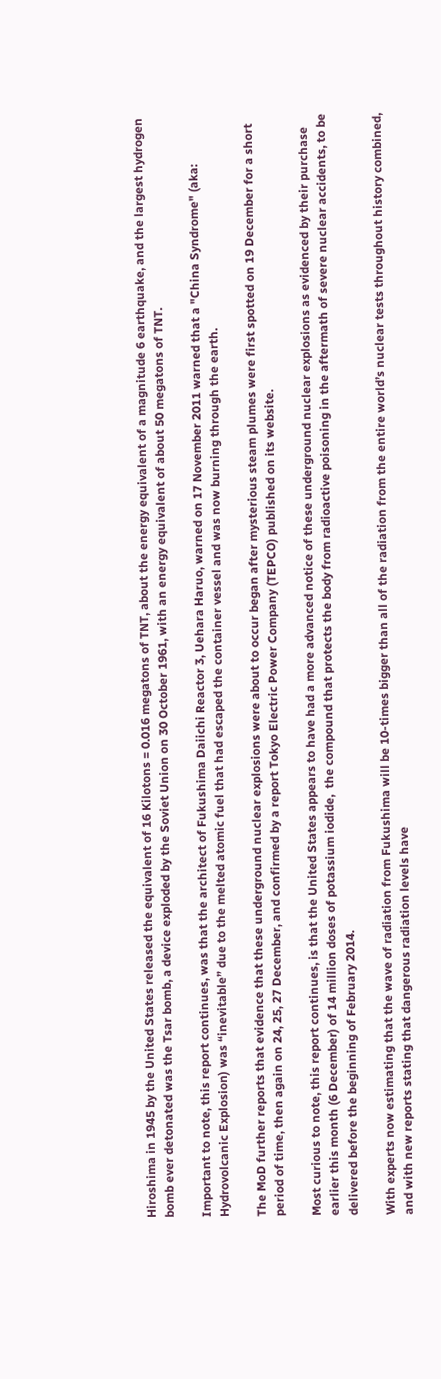Hiroshima in 1945 by the United States released the equivalent of 16 Kilotons = 0.016 megatons of TNT, about the energy equivalent of a magnitude 6 earthquake, and the largest hydrogen bomb ever detonated was the Tsar bomb, a device exploded by the Soviet Union on 30 October 1961, with an energy equivalent of about 50 megatons of TNT.

Important to note, this report continues, was that the architect of Fukushima Daiichi Reactor 3, Uehara Haruo, warned on 17 November 2011 warned that a "China Syndrome" (aka: Hydrovolcanic Explosion) was “inevitable” due to the melted atomic fuel that had escaped the container vessel and was now burning through the earth.

The MoD further reports that evidence that these underground nuclear explosions were about to occur began after mysterious steam plumes were first spotted on 19 December for a short period of time, then again on 24, 25, 27 December, and confirmed by a report Tokyo Electric Power Company (TEPCO) published on its website.

Most curious to note, this report continues, is that the United States appears to have had a more advanced notice of these underground nuclear explosions as evidenced by their purchase earlier this month (6 December) of 14 million doses of potassium iodide,  the compound that protects the body from radioactive poisoning in the aftermath of severe nuclear accidents, to be delivered before the beginning of February 2014.

With experts now estimating that the wave of radiation from Fukushima will be 10-times bigger than all of the radiation from the entire world’s nuclear tests throughout history combined, and with new reports stating that dangerous radiation levels have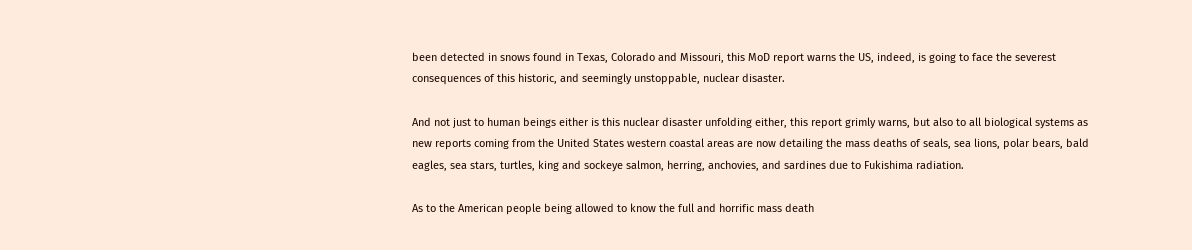been detected in snows found in Texas, Colorado and Missouri, this MoD report warns the US, indeed, is going to face the severest consequences of this historic, and seemingly unstoppable, nuclear disaster.

And not just to human beings either is this nuclear disaster unfolding either, this report grimly warns, but also to all biological systems as new reports coming from the United States western coastal areas are now detailing the mass deaths of seals, sea lions, polar bears, bald eagles, sea stars, turtles, king and sockeye salmon, herring, anchovies, and sardines due to Fukishima radiation.

As to the American people being allowed to know the full and horrific mass death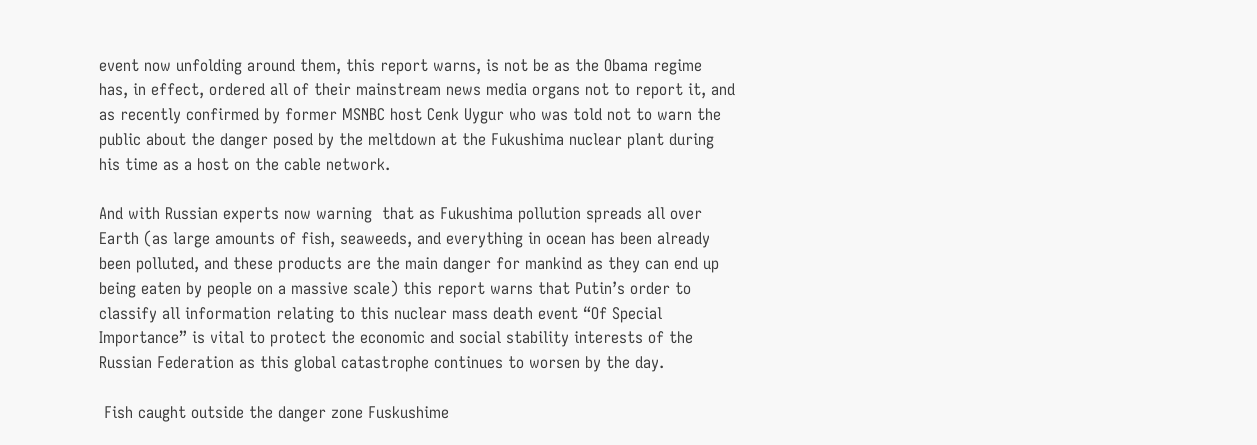event now unfolding around them, this report warns, is not be as the Obama regime has, in effect, ordered all of their mainstream news media organs not to report it, and as recently confirmed by former MSNBC host Cenk Uygur who was told not to warn the public about the danger posed by the meltdown at the Fukushima nuclear plant during his time as a host on the cable network.

And with Russian experts now warning  that as Fukushima pollution spreads all over Earth (as large amounts of fish, seaweeds, and everything in ocean has been already been polluted, and these products are the main danger for mankind as they can end up being eaten by people on a massive scale) this report warns that Putin’s order to classify all information relating to this nuclear mass death event “Of Special Importance” is vital to protect the economic and social stability interests of the Russian Federation as this global catastrophe continues to worsen by the day.

 Fish caught outside the danger zone Fuskushime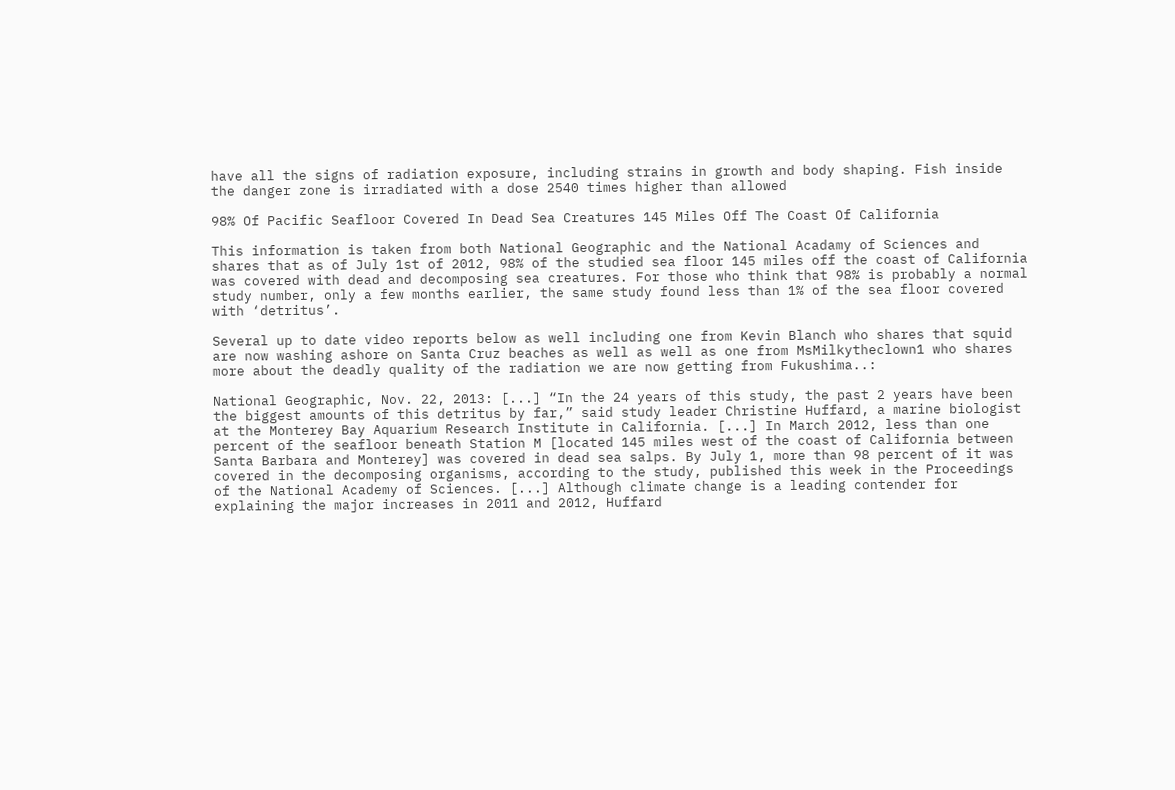have all the signs of radiation exposure, including strains in growth and body shaping. Fish inside the danger zone is irradiated with a dose 2540 times higher than allowed

98% Of Pacific Seafloor Covered In Dead Sea Creatures 145 Miles Off The Coast Of California

This information is taken from both National Geographic and the National Acadamy of Sciences and shares that as of July 1st of 2012, 98% of the studied sea floor 145 miles off the coast of California was covered with dead and decomposing sea creatures. For those who think that 98% is probably a normal study number, only a few months earlier, the same study found less than 1% of the sea floor covered with ‘detritus’.

Several up to date video reports below as well including one from Kevin Blanch who shares that squid are now washing ashore on Santa Cruz beaches as well as well as one from MsMilkytheclown1 who shares more about the deadly quality of the radiation we are now getting from Fukushima..:

National Geographic, Nov. 22, 2013: [...] “In the 24 years of this study, the past 2 years have been the biggest amounts of this detritus by far,” said study leader Christine Huffard, a marine biologist at the Monterey Bay Aquarium Research Institute in California. [...] In March 2012, less than one percent of the seafloor beneath Station M [located 145 miles west of the coast of California between Santa Barbara and Monterey] was covered in dead sea salps. By July 1, more than 98 percent of it was covered in the decomposing organisms, according to the study, published this week in the Proceedings of the National Academy of Sciences. [...] Although climate change is a leading contender for explaining the major increases in 2011 and 2012, Huffard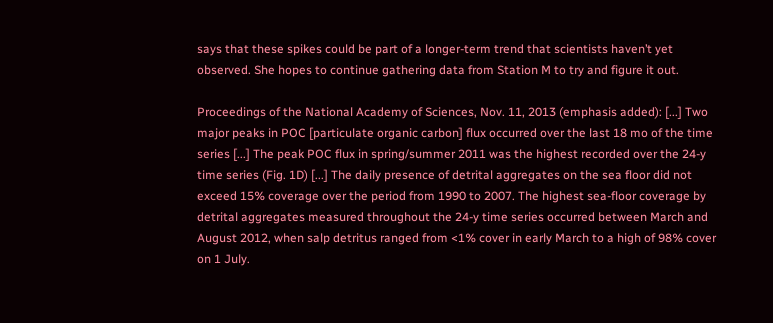says that these spikes could be part of a longer-term trend that scientists haven’t yet observed. She hopes to continue gathering data from Station M to try and figure it out.

Proceedings of the National Academy of Sciences, Nov. 11, 2013 (emphasis added): [...] Two major peaks in POC [particulate organic carbon] flux occurred over the last 18 mo of the time series [...] The peak POC flux in spring/summer 2011 was the highest recorded over the 24-y time series (Fig. 1D) [...] The daily presence of detrital aggregates on the sea floor did not exceed 15% coverage over the period from 1990 to 2007. The highest sea-floor coverage by detrital aggregates measured throughout the 24-y time series occurred between March and August 2012, when salp detritus ranged from <1% cover in early March to a high of 98% cover on 1 July.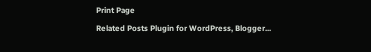Print Page
Related Posts Plugin for WordPress, Blogger...